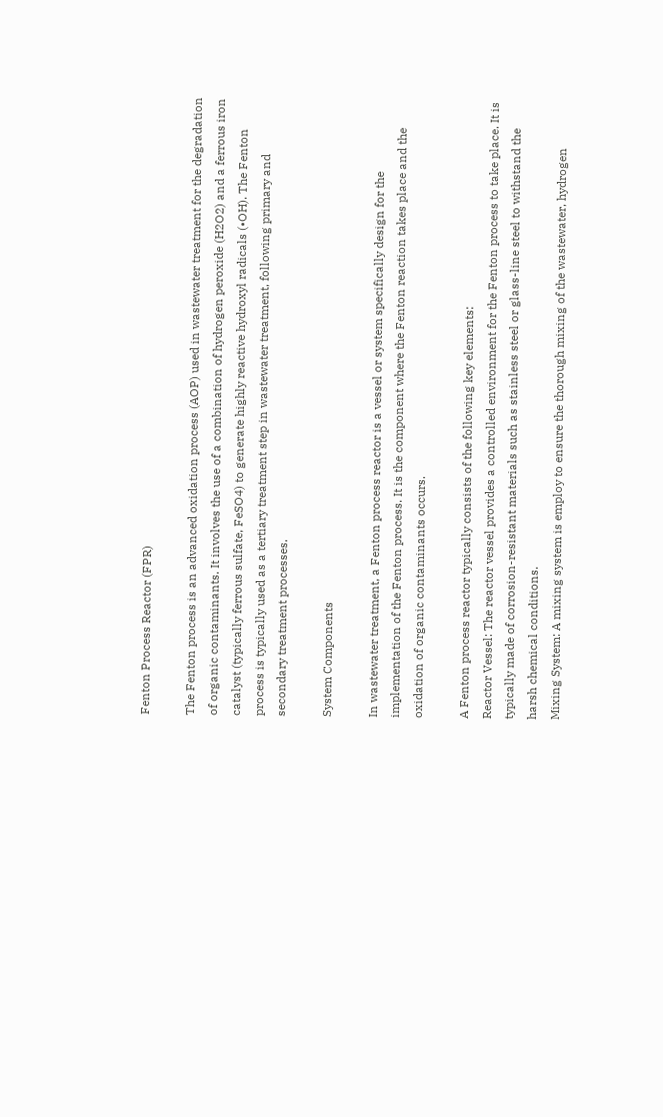Fenton Process Reactor (FPR)

The Fenton process is an advanced oxidation process (AOP) used in wastewater treatment for the degradation of organic contaminants. It involves the use of a combination of hydrogen peroxide (H2O2) and a ferrous iron catalyst (typically ferrous sulfate, FeSO4) to generate highly reactive hydroxyl radicals (•OH). The Fenton process is typically used as a tertiary treatment step in wastewater treatment, following primary and secondary treatment processes.

System Components

In wastewater treatment, a Fenton process reactor is a vessel or system specifically design for the implementation of the Fenton process. It is the component where the Fenton reaction takes place and the oxidation of organic contaminants occurs.

A Fenton process reactor typically consists of the following key elements:
Reactor Vessel: The reactor vessel provides a controlled environment for the Fenton process to take place. It is typically made of corrosion-resistant materials such as stainless steel or glass-line steel to withstand the harsh chemical conditions.
Mixing System: A mixing system is employ to ensure the thorough mixing of the wastewater, hydrogen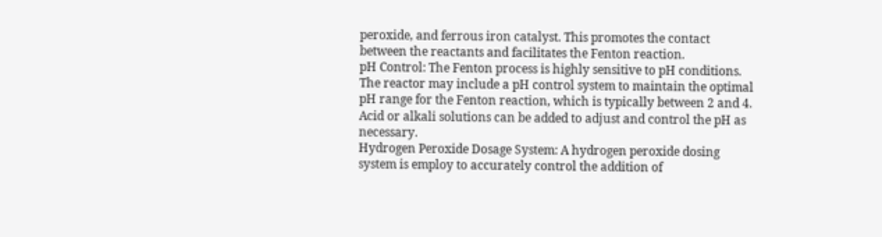peroxide, and ferrous iron catalyst. This promotes the contact between the reactants and facilitates the Fenton reaction.
pH Control: The Fenton process is highly sensitive to pH conditions. The reactor may include a pH control system to maintain the optimal pH range for the Fenton reaction, which is typically between 2 and 4. Acid or alkali solutions can be added to adjust and control the pH as necessary.
Hydrogen Peroxide Dosage System: A hydrogen peroxide dosing system is employ to accurately control the addition of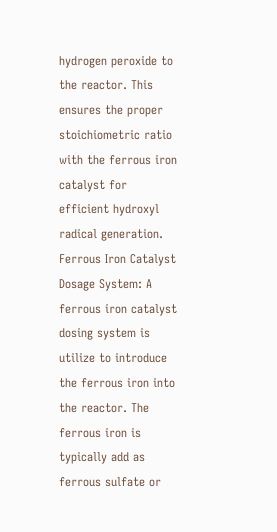hydrogen peroxide to the reactor. This ensures the proper stoichiometric ratio with the ferrous iron catalyst for efficient hydroxyl radical generation.
Ferrous Iron Catalyst Dosage System: A ferrous iron catalyst dosing system is utilize to introduce the ferrous iron into the reactor. The ferrous iron is typically add as ferrous sulfate or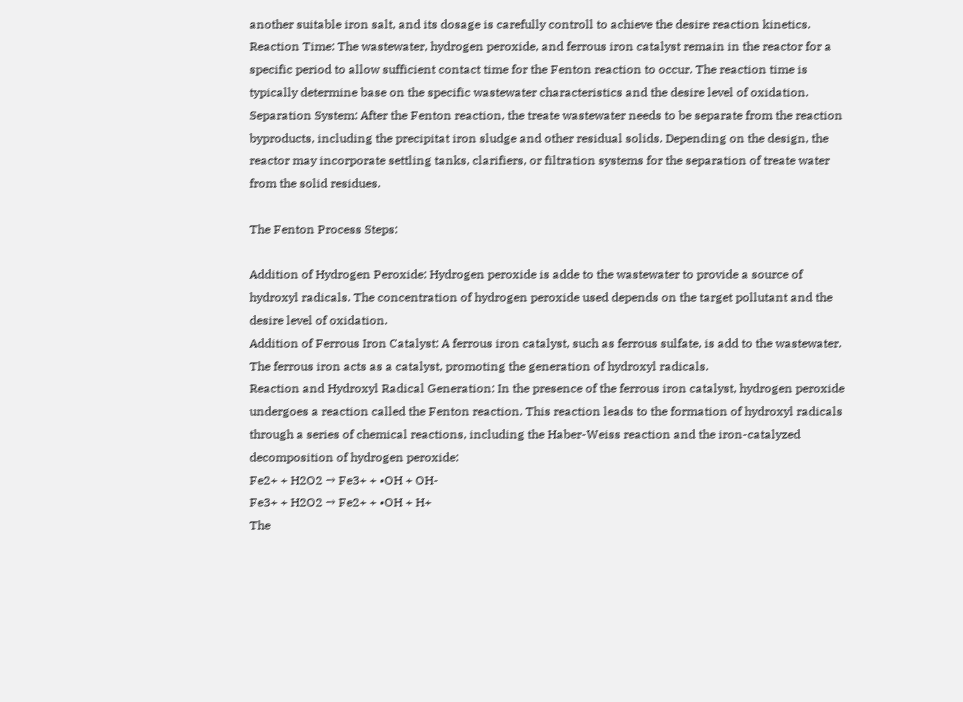another suitable iron salt, and its dosage is carefully controll to achieve the desire reaction kinetics.
Reaction Time: The wastewater, hydrogen peroxide, and ferrous iron catalyst remain in the reactor for a specific period to allow sufficient contact time for the Fenton reaction to occur. The reaction time is typically determine base on the specific wastewater characteristics and the desire level of oxidation.
Separation System: After the Fenton reaction, the treate wastewater needs to be separate from the reaction byproducts, including the precipitat iron sludge and other residual solids. Depending on the design, the reactor may incorporate settling tanks, clarifiers, or filtration systems for the separation of treate water from the solid residues.

The Fenton Process Steps:

Addition of Hydrogen Peroxide: Hydrogen peroxide is adde to the wastewater to provide a source of hydroxyl radicals. The concentration of hydrogen peroxide used depends on the target pollutant and the desire level of oxidation.
Addition of Ferrous Iron Catalyst: A ferrous iron catalyst, such as ferrous sulfate, is add to the wastewater. The ferrous iron acts as a catalyst, promoting the generation of hydroxyl radicals.
Reaction and Hydroxyl Radical Generation: In the presence of the ferrous iron catalyst, hydrogen peroxide undergoes a reaction called the Fenton reaction. This reaction leads to the formation of hydroxyl radicals through a series of chemical reactions, including the Haber-Weiss reaction and the iron-catalyzed decomposition of hydrogen peroxide:
Fe2+ + H2O2 → Fe3+ + •OH + OH-
Fe3+ + H2O2 → Fe2+ + •OH + H+
The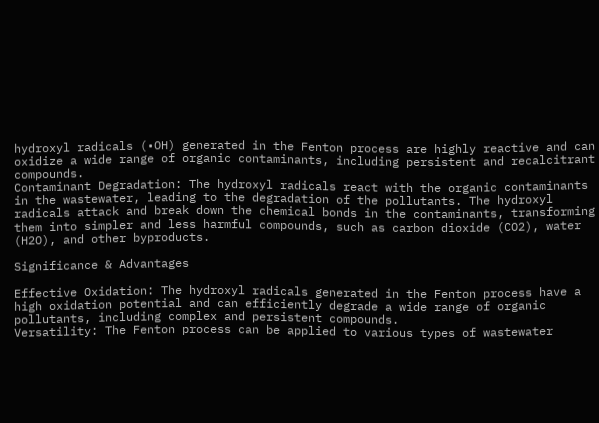hydroxyl radicals (•OH) generated in the Fenton process are highly reactive and can oxidize a wide range of organic contaminants, including persistent and recalcitrant compounds.
Contaminant Degradation: The hydroxyl radicals react with the organic contaminants in the wastewater, leading to the degradation of the pollutants. The hydroxyl radicals attack and break down the chemical bonds in the contaminants, transforming them into simpler and less harmful compounds, such as carbon dioxide (CO2), water (H2O), and other byproducts.

Significance & Advantages

Effective Oxidation: The hydroxyl radicals generated in the Fenton process have a high oxidation potential and can efficiently degrade a wide range of organic pollutants, including complex and persistent compounds.
Versatility: The Fenton process can be applied to various types of wastewater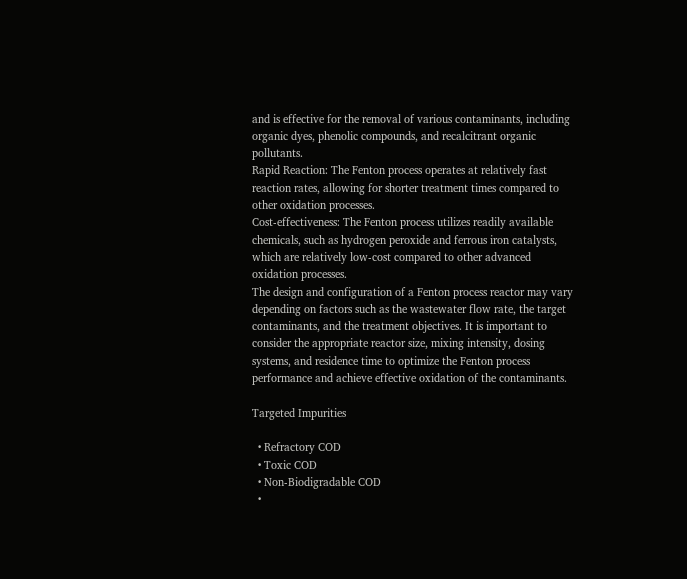and is effective for the removal of various contaminants, including organic dyes, phenolic compounds, and recalcitrant organic pollutants.
Rapid Reaction: The Fenton process operates at relatively fast reaction rates, allowing for shorter treatment times compared to other oxidation processes.
Cost-effectiveness: The Fenton process utilizes readily available chemicals, such as hydrogen peroxide and ferrous iron catalysts, which are relatively low-cost compared to other advanced oxidation processes.
The design and configuration of a Fenton process reactor may vary depending on factors such as the wastewater flow rate, the target contaminants, and the treatment objectives. It is important to consider the appropriate reactor size, mixing intensity, dosing systems, and residence time to optimize the Fenton process performance and achieve effective oxidation of the contaminants.

Targeted Impurities

  • Refractory COD
  • Toxic COD
  • Non-Biodigradable COD
  •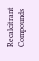Recalcitrant Compounds